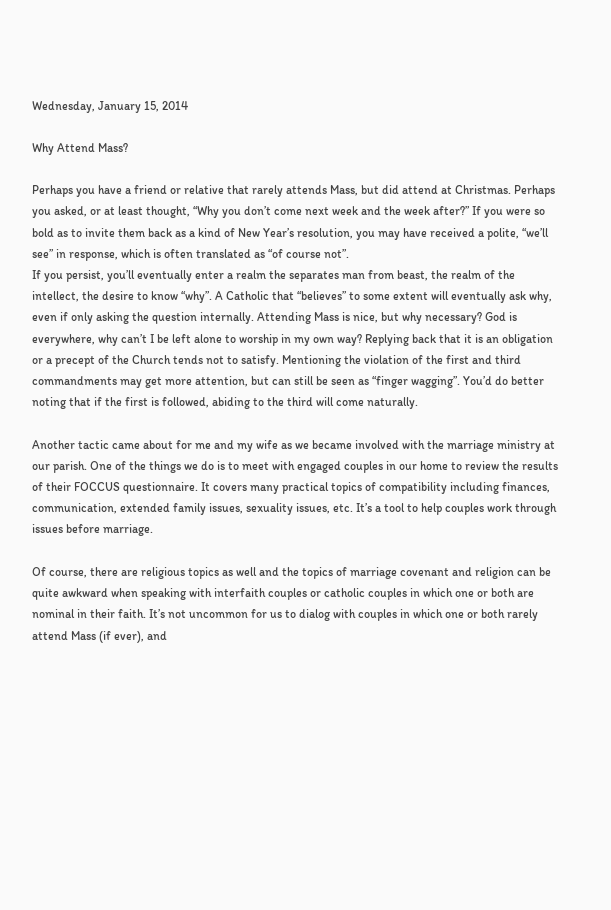Wednesday, January 15, 2014

Why Attend Mass?

Perhaps you have a friend or relative that rarely attends Mass, but did attend at Christmas. Perhaps you asked, or at least thought, “Why you don’t come next week and the week after?” If you were so bold as to invite them back as a kind of New Year’s resolution, you may have received a polite, “we’ll see” in response, which is often translated as “of course not”.
If you persist, you’ll eventually enter a realm the separates man from beast, the realm of the intellect, the desire to know “why”. A Catholic that “believes” to some extent will eventually ask why, even if only asking the question internally. Attending Mass is nice, but why necessary? God is everywhere, why can’t I be left alone to worship in my own way? Replying back that it is an obligation or a precept of the Church tends not to satisfy. Mentioning the violation of the first and third commandments may get more attention, but can still be seen as “finger wagging”. You’d do better noting that if the first is followed, abiding to the third will come naturally.

Another tactic came about for me and my wife as we became involved with the marriage ministry at our parish. One of the things we do is to meet with engaged couples in our home to review the results of their FOCCUS questionnaire. It covers many practical topics of compatibility including finances, communication, extended family issues, sexuality issues, etc. It’s a tool to help couples work through issues before marriage.

Of course, there are religious topics as well and the topics of marriage covenant and religion can be quite awkward when speaking with interfaith couples or catholic couples in which one or both are nominal in their faith. It’s not uncommon for us to dialog with couples in which one or both rarely attend Mass (if ever), and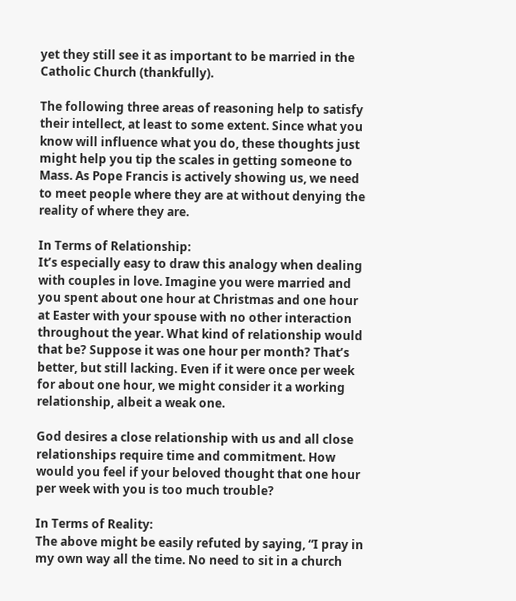yet they still see it as important to be married in the Catholic Church (thankfully).

The following three areas of reasoning help to satisfy their intellect, at least to some extent. Since what you know will influence what you do, these thoughts just might help you tip the scales in getting someone to Mass. As Pope Francis is actively showing us, we need to meet people where they are at without denying the reality of where they are.

In Terms of Relationship:
It’s especially easy to draw this analogy when dealing with couples in love. Imagine you were married and you spent about one hour at Christmas and one hour at Easter with your spouse with no other interaction throughout the year. What kind of relationship would that be? Suppose it was one hour per month? That’s better, but still lacking. Even if it were once per week for about one hour, we might consider it a working relationship, albeit a weak one.

God desires a close relationship with us and all close relationships require time and commitment. How would you feel if your beloved thought that one hour per week with you is too much trouble?

In Terms of Reality:
The above might be easily refuted by saying, “I pray in my own way all the time. No need to sit in a church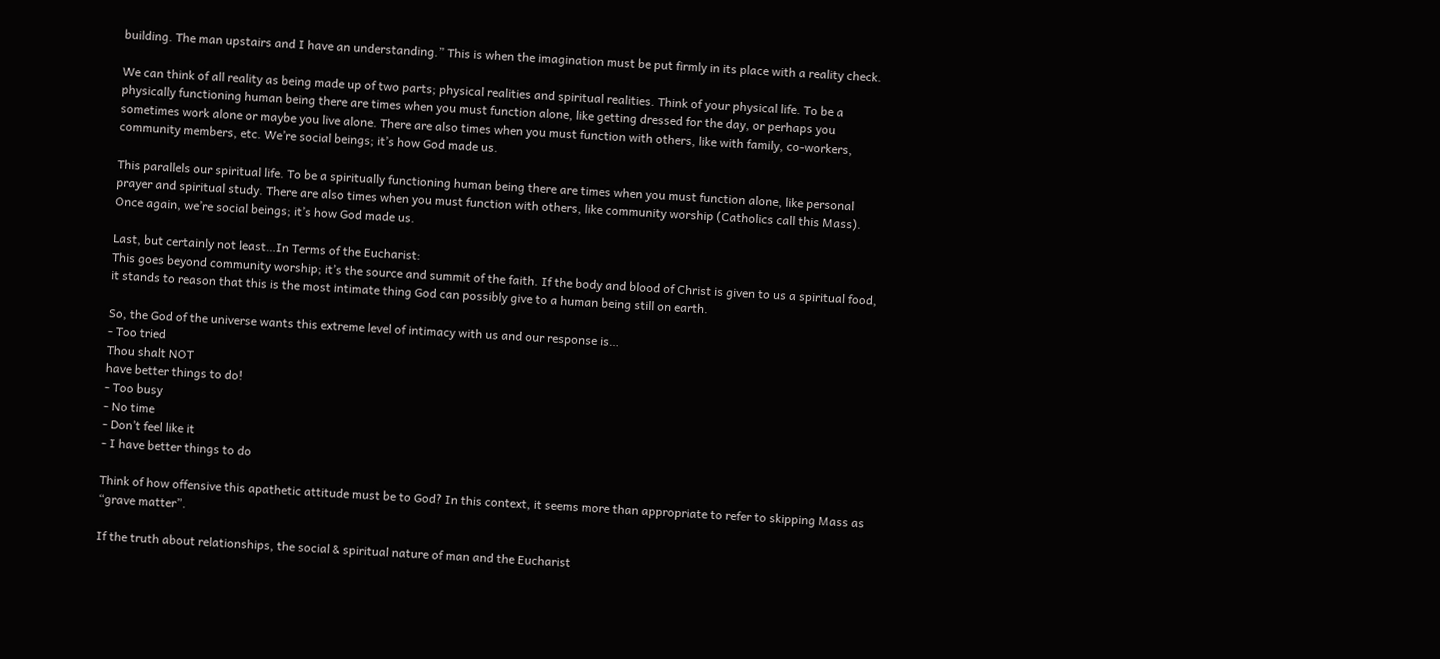building. The man upstairs and I have an understanding.” This is when the imagination must be put firmly in its place with a reality check.

We can think of all reality as being made up of two parts; physical realities and spiritual realities. Think of your physical life. To be a physically functioning human being there are times when you must function alone, like getting dressed for the day, or perhaps you sometimes work alone or maybe you live alone. There are also times when you must function with others, like with family, co-workers, community members, etc. We’re social beings; it’s how God made us.

This parallels our spiritual life. To be a spiritually functioning human being there are times when you must function alone, like personal prayer and spiritual study. There are also times when you must function with others, like community worship (Catholics call this Mass). Once again, we’re social beings; it’s how God made us.

Last, but certainly not least…In Terms of the Eucharist:
This goes beyond community worship; it’s the source and summit of the faith. If the body and blood of Christ is given to us a spiritual food, it stands to reason that this is the most intimate thing God can possibly give to a human being still on earth.

So, the God of the universe wants this extreme level of intimacy with us and our response is…
- Too tried
Thou shalt NOT
have better things to do!
- Too busy
- No time
- Don’t feel like it
- I have better things to do

Think of how offensive this apathetic attitude must be to God? In this context, it seems more than appropriate to refer to skipping Mass as “grave matter”.

If the truth about relationships, the social & spiritual nature of man and the Eucharist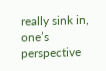really sink in, one’s perspective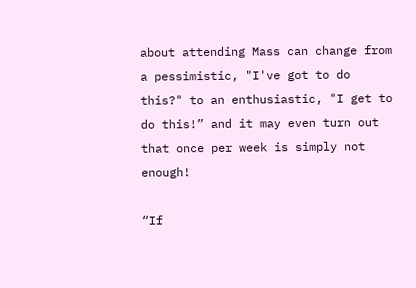about attending Mass can change from a pessimistic, "I've got to do this?" to an enthusiastic, "I get to do this!” and it may even turn out that once per week is simply not enough!

“If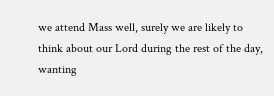we attend Mass well, surely we are likely to think about our Lord during the rest of the day, wanting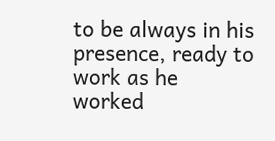to be always in his presence, ready to work as he worked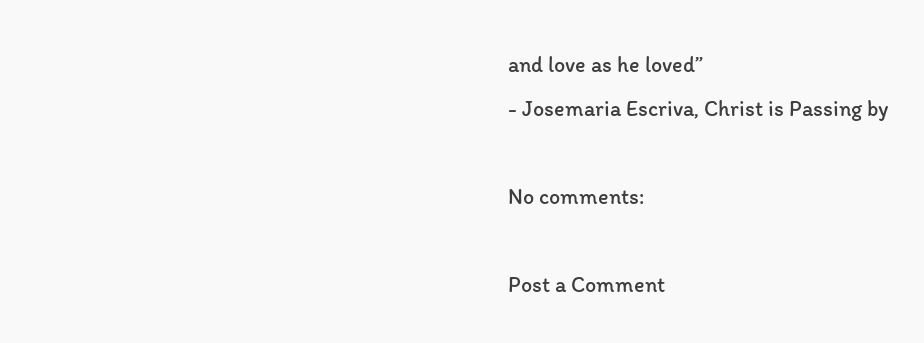and love as he loved”
- Josemaria Escriva, Christ is Passing by

No comments:

Post a Comment